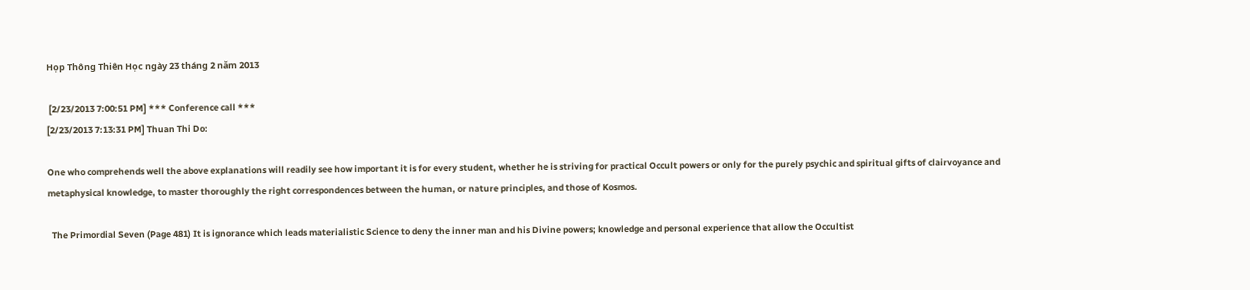Họp Thông Thiên Học ngày 23 tháng 2 năm 2013

 [2/23/2013 7:00:51 PM] *** Conference call ***
[2/23/2013 7:13:31 PM] Thuan Thi Do:

One who comprehends well the above explanations will readily see how important it is for every student, whether he is striving for practical Occult powers or only for the purely psychic and spiritual gifts of clairvoyance and metaphysical knowledge, to master thoroughly the right correspondences between the human, or nature principles, and those of Kosmos.

  The Primordial Seven (Page 481) It is ignorance which leads materialistic Science to deny the inner man and his Divine powers; knowledge and personal experience that allow the Occultist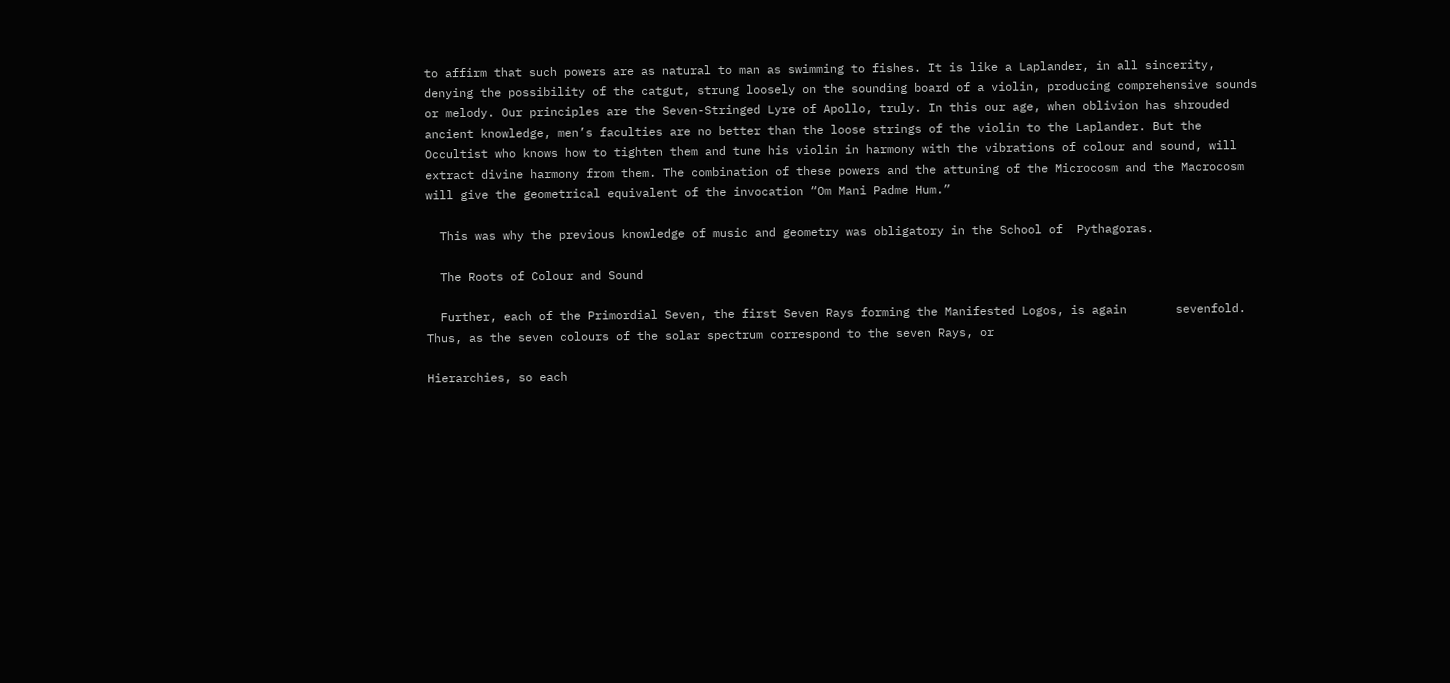to affirm that such powers are as natural to man as swimming to fishes. It is like a Laplander, in all sincerity, denying the possibility of the catgut, strung loosely on the sounding board of a violin, producing comprehensive sounds or melody. Our principles are the Seven-Stringed Lyre of Apollo, truly. In this our age, when oblivion has shrouded ancient knowledge, men’s faculties are no better than the loose strings of the violin to the Laplander. But the Occultist who knows how to tighten them and tune his violin in harmony with the vibrations of colour and sound, will extract divine harmony from them. The combination of these powers and the attuning of the Microcosm and the Macrocosm will give the geometrical equivalent of the invocation “Om Mani Padme Hum.”

  This was why the previous knowledge of music and geometry was obligatory in the School of  Pythagoras.

  The Roots of Colour and Sound

  Further, each of the Primordial Seven, the first Seven Rays forming the Manifested Logos, is again       sevenfold. Thus, as the seven colours of the solar spectrum correspond to the seven Rays, or

Hierarchies, so each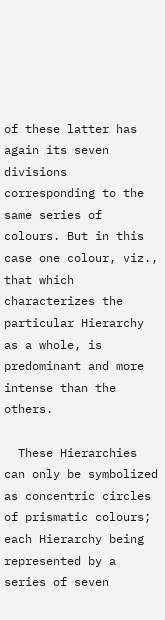of these latter has again its seven divisions corresponding to the same series of colours. But in this case one colour, viz., that which characterizes the particular Hierarchy as a whole, is predominant and more intense than the others.

  These Hierarchies can only be symbolized as concentric circles of prismatic colours; each Hierarchy being represented by a series of seven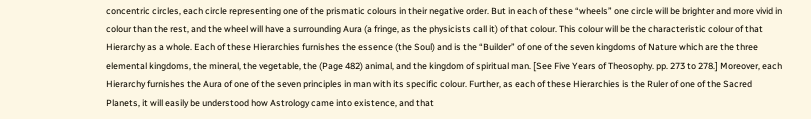concentric circles, each circle representing one of the prismatic colours in their negative order. But in each of these “wheels” one circle will be brighter and more vivid in colour than the rest, and the wheel will have a surrounding Aura (a fringe, as the physicists call it) of that colour. This colour will be the characteristic colour of that Hierarchy as a whole. Each of these Hierarchies furnishes the essence (the Soul) and is the “Builder” of one of the seven kingdoms of Nature which are the three elemental kingdoms, the mineral, the vegetable, the (Page 482) animal, and the kingdom of spiritual man. [See Five Years of Theosophy. pp. 273 to 278.] Moreover, each Hierarchy furnishes the Aura of one of the seven principles in man with its specific colour. Further, as each of these Hierarchies is the Ruler of one of the Sacred Planets, it will easily be understood how Astrology came into existence, and that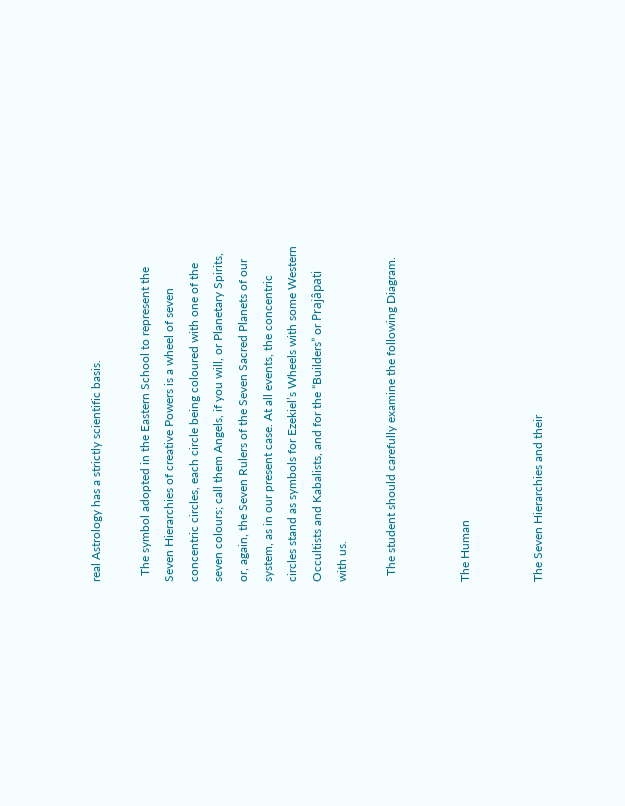real Astrology has a strictly scientific basis.

  The symbol adopted in the Eastern School to represent the Seven Hierarchies of creative Powers is a wheel of seven concentric circles, each circle being coloured with one of the seven colours; call them Angels, if you will, or Planetary Spirits, or, again, the Seven Rulers of the Seven Sacred Planets of our system, as in our present case. At all events, the concentric circles stand as symbols for Ezekiel’s Wheels with some Western Occultists and Kabalists, and for the “Builders” or Prajâpati with us.

  The student should carefully examine the following Diagram.


The Human


The Seven Hierarchies and their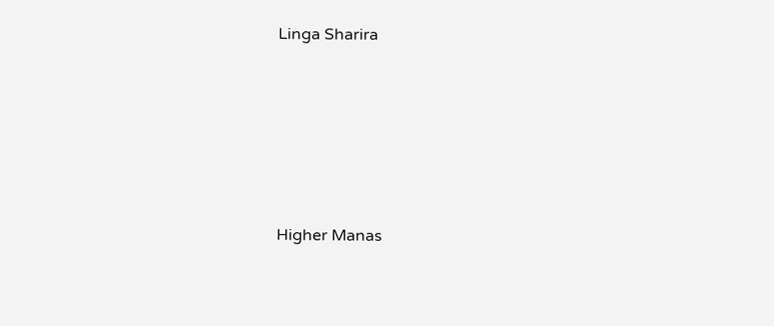Linga Sharira








Higher Manas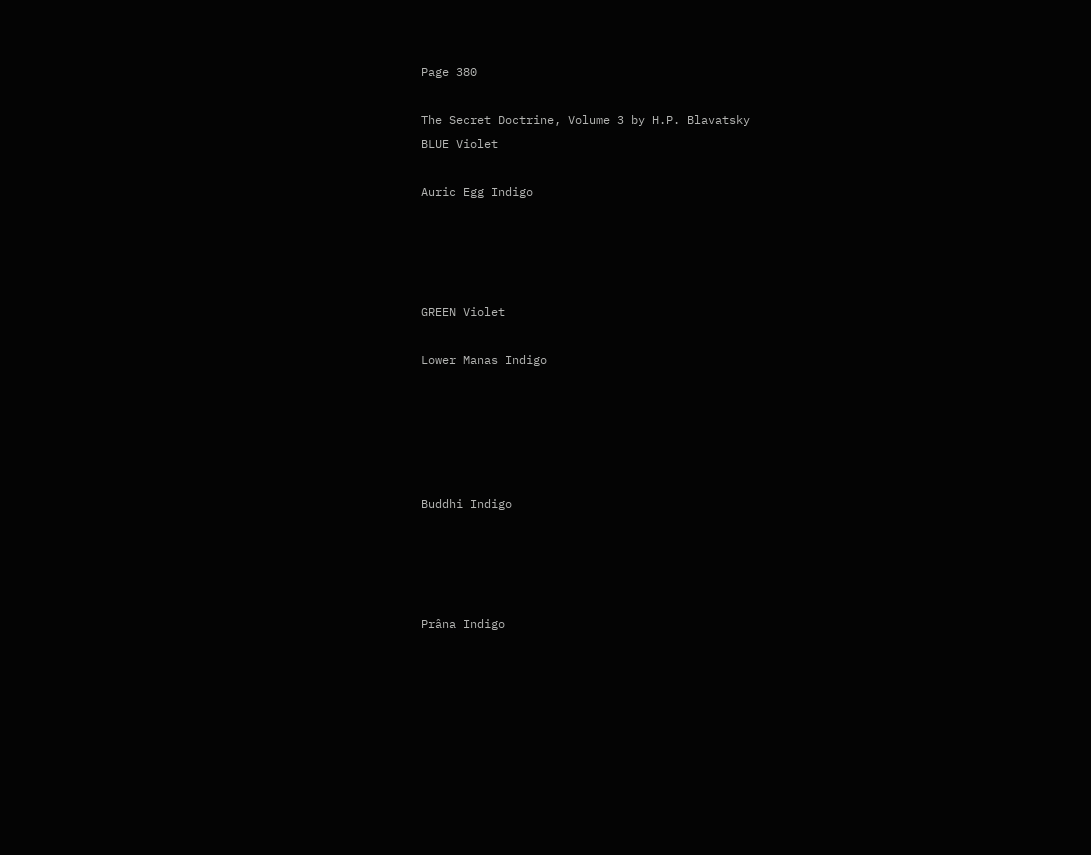Page 380

The Secret Doctrine, Volume 3 by H.P. Blavatsky
BLUE Violet

Auric Egg Indigo




GREEN Violet

Lower Manas Indigo





Buddhi Indigo




Prâna Indigo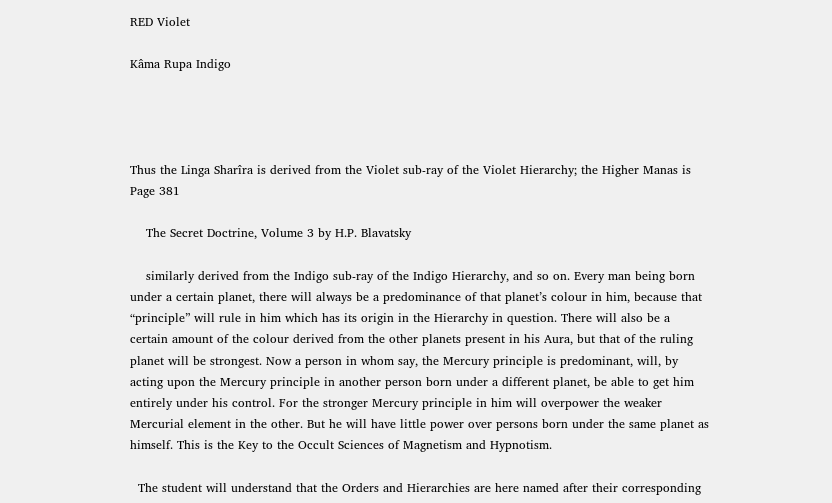RED Violet

Kâma Rupa Indigo




Thus the Linga Sharîra is derived from the Violet sub-ray of the Violet Hierarchy; the Higher Manas is Page 381

    The Secret Doctrine, Volume 3 by H.P. Blavatsky

    similarly derived from the Indigo sub-ray of the Indigo Hierarchy, and so on. Every man being born under a certain planet, there will always be a predominance of that planet’s colour in him, because that “principle” will rule in him which has its origin in the Hierarchy in question. There will also be a certain amount of the colour derived from the other planets present in his Aura, but that of the ruling planet will be strongest. Now a person in whom say, the Mercury principle is predominant, will, by acting upon the Mercury principle in another person born under a different planet, be able to get him entirely under his control. For the stronger Mercury principle in him will overpower the weaker Mercurial element in the other. But he will have little power over persons born under the same planet as himself. This is the Key to the Occult Sciences of Magnetism and Hypnotism.

  The student will understand that the Orders and Hierarchies are here named after their corresponding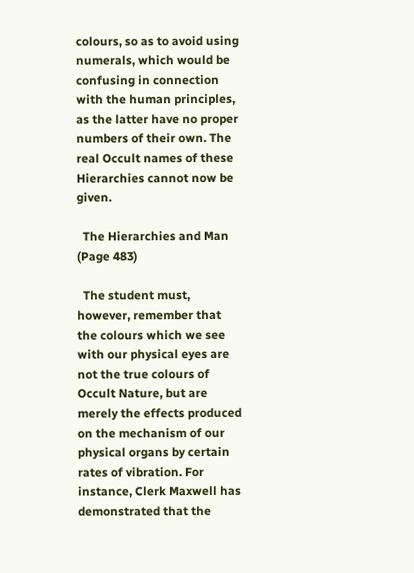colours, so as to avoid using numerals, which would be confusing in connection with the human principles, as the latter have no proper numbers of their own. The real Occult names of these Hierarchies cannot now be given.

  The Hierarchies and Man (Page 483)

  The student must, however, remember that the colours which we see with our physical eyes are not the true colours of Occult Nature, but are merely the effects produced on the mechanism of our physical organs by certain rates of vibration. For instance, Clerk Maxwell has demonstrated that the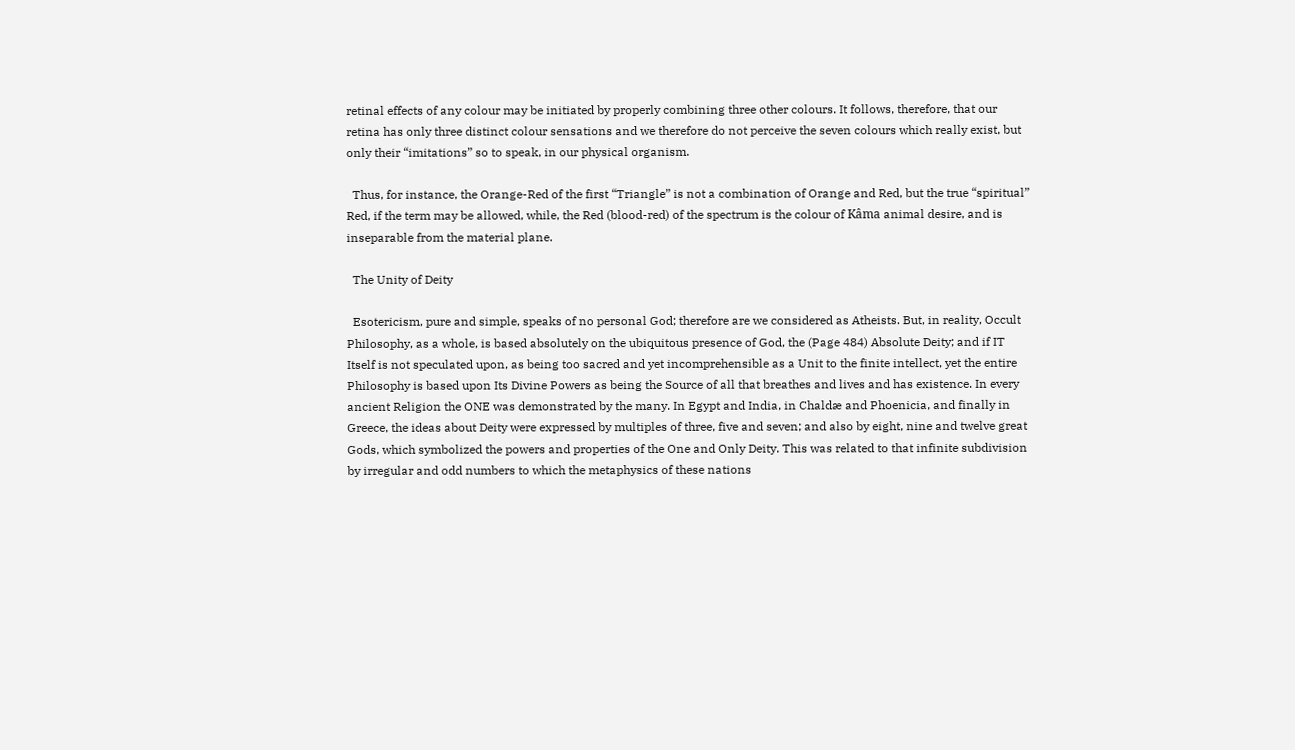retinal effects of any colour may be initiated by properly combining three other colours. It follows, therefore, that our retina has only three distinct colour sensations and we therefore do not perceive the seven colours which really exist, but only their “imitations” so to speak, in our physical organism.

  Thus, for instance, the Orange-Red of the first “Triangle” is not a combination of Orange and Red, but the true “spiritual” Red, if the term may be allowed, while, the Red (blood-red) of the spectrum is the colour of Kâma animal desire, and is inseparable from the material plane.

  The Unity of Deity

  Esotericism, pure and simple, speaks of no personal God; therefore are we considered as Atheists. But, in reality, Occult Philosophy, as a whole, is based absolutely on the ubiquitous presence of God, the (Page 484) Absolute Deity; and if IT Itself is not speculated upon, as being too sacred and yet incomprehensible as a Unit to the finite intellect, yet the entire Philosophy is based upon Its Divine Powers as being the Source of all that breathes and lives and has existence. In every ancient Religion the ONE was demonstrated by the many. In Egypt and India, in Chaldæ and Phoenicia, and finally in Greece, the ideas about Deity were expressed by multiples of three, five and seven; and also by eight, nine and twelve great Gods, which symbolized the powers and properties of the One and Only Deity. This was related to that infinite subdivision by irregular and odd numbers to which the metaphysics of these nations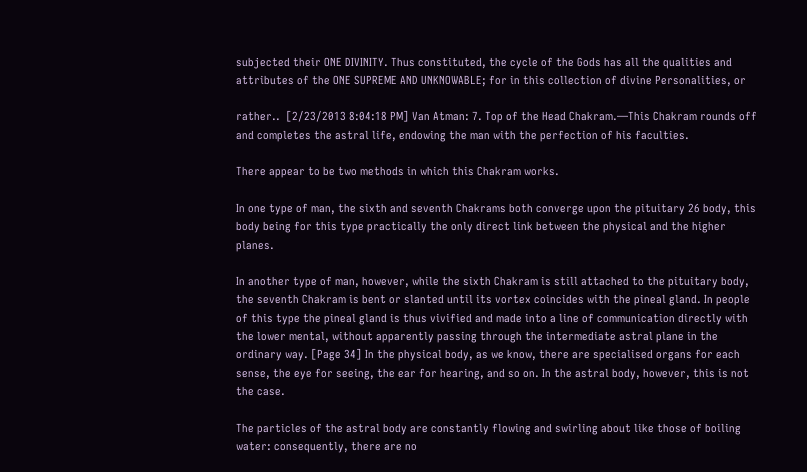subjected their ONE DIVINITY. Thus constituted, the cycle of the Gods has all the qualities and attributes of the ONE SUPREME AND UNKNOWABLE; for in this collection of divine Personalities, or

rather..  [2/23/2013 8:04:18 PM] Van Atman: 7. Top of the Head Chakram.—This Chakram rounds off and completes the astral life, endowing the man with the perfection of his faculties.

There appear to be two methods in which this Chakram works.

In one type of man, the sixth and seventh Chakrams both converge upon the pituitary 26 body, this body being for this type practically the only direct link between the physical and the higher planes.

In another type of man, however, while the sixth Chakram is still attached to the pituitary body, the seventh Chakram is bent or slanted until its vortex coincides with the pineal gland. In people of this type the pineal gland is thus vivified and made into a line of communication directly with the lower mental, without apparently passing through the intermediate astral plane in the ordinary way. [Page 34] In the physical body, as we know, there are specialised organs for each sense, the eye for seeing, the ear for hearing, and so on. In the astral body, however, this is not the case.

The particles of the astral body are constantly flowing and swirling about like those of boiling water: consequently, there are no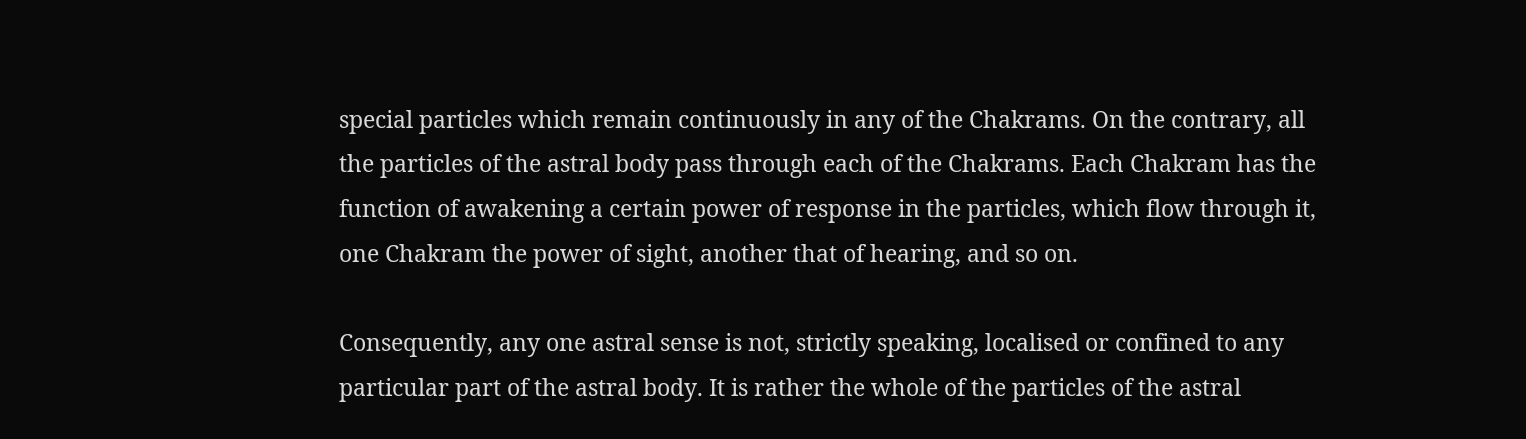special particles which remain continuously in any of the Chakrams. On the contrary, all the particles of the astral body pass through each of the Chakrams. Each Chakram has the function of awakening a certain power of response in the particles, which flow through it, one Chakram the power of sight, another that of hearing, and so on.

Consequently, any one astral sense is not, strictly speaking, localised or confined to any particular part of the astral body. It is rather the whole of the particles of the astral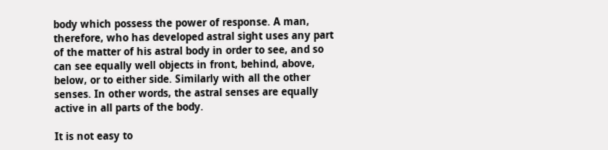body which possess the power of response. A man, therefore, who has developed astral sight uses any part of the matter of his astral body in order to see, and so can see equally well objects in front, behind, above, below, or to either side. Similarly with all the other senses. In other words, the astral senses are equally active in all parts of the body.

It is not easy to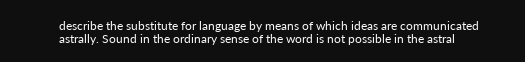describe the substitute for language by means of which ideas are communicated astrally. Sound in the ordinary sense of the word is not possible in the astral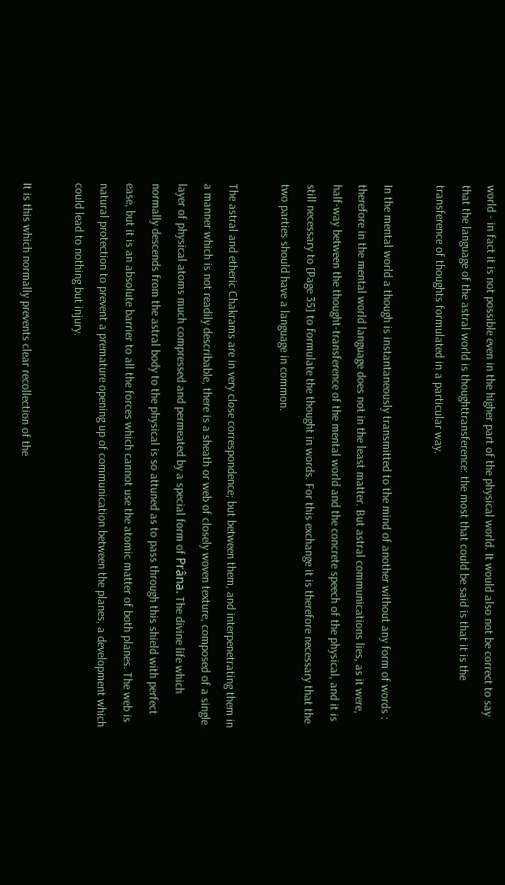world - in fact it is not possible even in the higher part of the physical world. It would also not be correct to say that the language of the astral world is thoughttransference: the most that could be said is that it is the transference of thoughts formulated in a particular way.

In the mental world a though is instantaneously transmitted to the mind of another without any form of words : therefore in the mental world language does not in the least matter. But astral communications lies, as it were, half-way between the thought-transference of the mental world and the concrete speech of the physical, and it is still necessary to [Page 35] to formulate the thought in words. For this exchange it is therefore necessary that the two parties should have a language in common.

The astral and etheric Chakrams are in very close correspondence; but between them, and interpenetrating them in a manner which is not readily describable, there is a sheath or web of closely woven texture, composed of a single layer of physical atoms much compressed and permeated by a special form of Prâna. The divine life which normally descends from the astral body to the physical is so attuned as to pass through this shield with perfect ease, but it is an absolute barrier to all the forces which cannot use the atomic matter of both planes. The web is natural protection to prevent a premature opening up of communication between the planes, a development which could lead to nothing but injury.

It is this which normally prevents clear recollection of the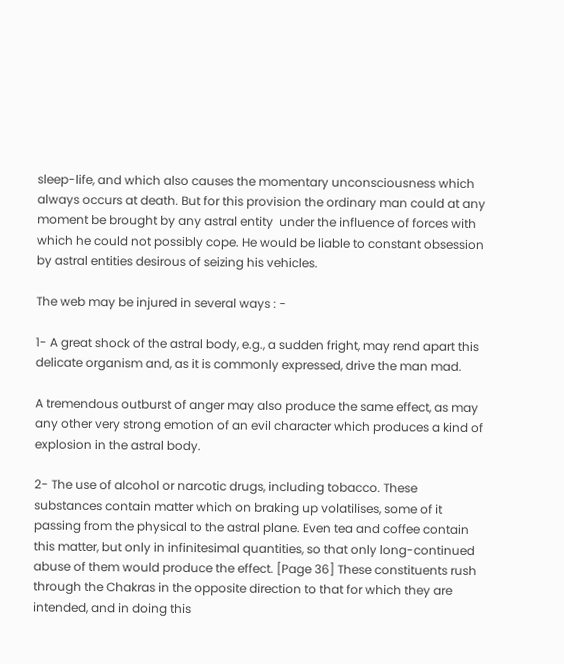sleep-life, and which also causes the momentary unconsciousness which always occurs at death. But for this provision the ordinary man could at any moment be brought by any astral entity  under the influence of forces with which he could not possibly cope. He would be liable to constant obsession by astral entities desirous of seizing his vehicles.

The web may be injured in several ways : -

1- A great shock of the astral body, e.g., a sudden fright, may rend apart this delicate organism and, as it is commonly expressed, drive the man mad.

A tremendous outburst of anger may also produce the same effect, as may any other very strong emotion of an evil character which produces a kind of explosion in the astral body.

2- The use of alcohol or narcotic drugs, including tobacco. These substances contain matter which on braking up volatilises, some of it passing from the physical to the astral plane. Even tea and coffee contain this matter, but only in infinitesimal quantities, so that only long-continued abuse of them would produce the effect. [Page 36] These constituents rush through the Chakras in the opposite direction to that for which they are intended, and in doing this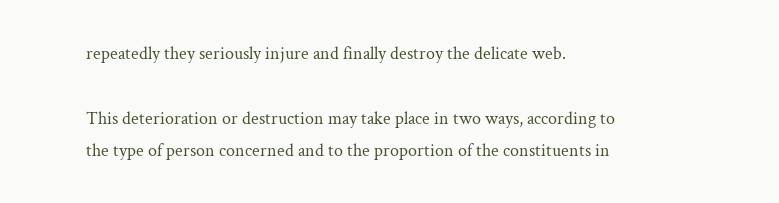repeatedly they seriously injure and finally destroy the delicate web.

This deterioration or destruction may take place in two ways, according to the type of person concerned and to the proportion of the constituents in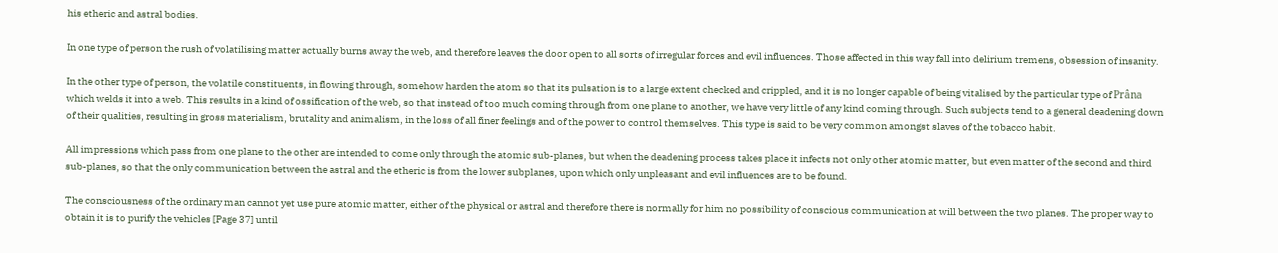his etheric and astral bodies.

In one type of person the rush of volatilising matter actually burns away the web, and therefore leaves the door open to all sorts of irregular forces and evil influences. Those affected in this way fall into delirium tremens, obsession of insanity.

In the other type of person, the volatile constituents, in flowing through, somehow harden the atom so that its pulsation is to a large extent checked and crippled, and it is no longer capable of being vitalised by the particular type of Prâna which welds it into a web. This results in a kind of ossification of the web, so that instead of too much coming through from one plane to another, we have very little of any kind coming through. Such subjects tend to a general deadening down of their qualities, resulting in gross materialism, brutality and animalism, in the loss of all finer feelings and of the power to control themselves. This type is said to be very common amongst slaves of the tobacco habit.

All impressions which pass from one plane to the other are intended to come only through the atomic sub-planes, but when the deadening process takes place it infects not only other atomic matter, but even matter of the second and third sub-planes, so that the only communication between the astral and the etheric is from the lower subplanes, upon which only unpleasant and evil influences are to be found.

The consciousness of the ordinary man cannot yet use pure atomic matter, either of the physical or astral and therefore there is normally for him no possibility of conscious communication at will between the two planes. The proper way to obtain it is to purify the vehicles [Page 37] until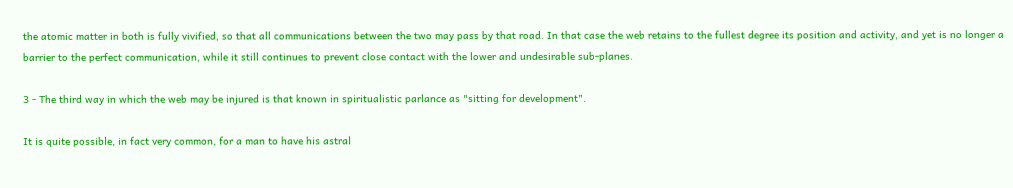the atomic matter in both is fully vivified, so that all communications between the two may pass by that road. In that case the web retains to the fullest degree its position and activity, and yet is no longer a barrier to the perfect communication, while it still continues to prevent close contact with the lower and undesirable sub-planes.

3 - The third way in which the web may be injured is that known in spiritualistic parlance as "sitting for development".

It is quite possible, in fact very common, for a man to have his astral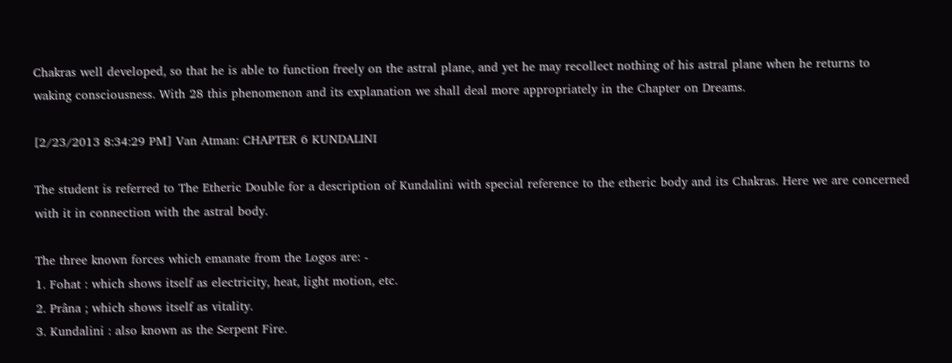Chakras well developed, so that he is able to function freely on the astral plane, and yet he may recollect nothing of his astral plane when he returns to waking consciousness. With 28 this phenomenon and its explanation we shall deal more appropriately in the Chapter on Dreams.

[2/23/2013 8:34:29 PM] Van Atman: CHAPTER 6 KUNDALINI

The student is referred to The Etheric Double for a description of Kundalini with special reference to the etheric body and its Chakras. Here we are concerned with it in connection with the astral body.

The three known forces which emanate from the Logos are: -
1. Fohat : which shows itself as electricity, heat, light motion, etc.
2. Prâna ; which shows itself as vitality.
3. Kundalini : also known as the Serpent Fire.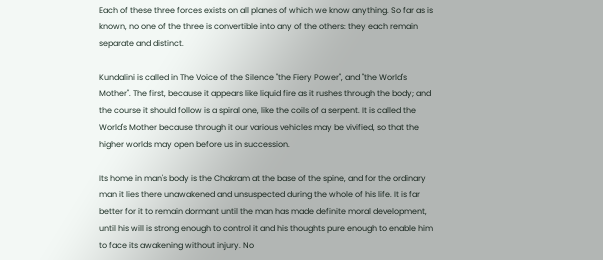Each of these three forces exists on all planes of which we know anything. So far as is known, no one of the three is convertible into any of the others: they each remain separate and distinct.

Kundalini is called in The Voice of the Silence "the Fiery Power", and "the World's Mother". The first, because it appears like liquid fire as it rushes through the body; and the course it should follow is a spiral one, like the coils of a serpent. It is called the World's Mother because through it our various vehicles may be vivified, so that the higher worlds may open before us in succession.

Its home in man's body is the Chakram at the base of the spine, and for the ordinary man it lies there unawakened and unsuspected during the whole of his life. It is far better for it to remain dormant until the man has made definite moral development, until his will is strong enough to control it and his thoughts pure enough to enable him to face its awakening without injury. No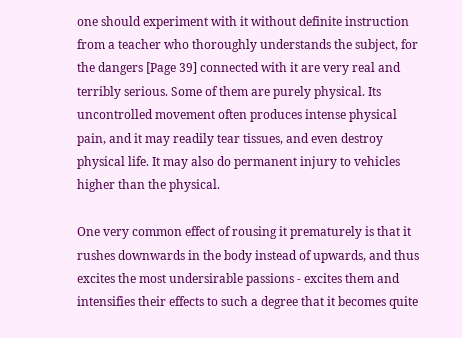one should experiment with it without definite instruction from a teacher who thoroughly understands the subject, for the dangers [Page 39] connected with it are very real and terribly serious. Some of them are purely physical. Its uncontrolled movement often produces intense physical pain, and it may readily tear tissues, and even destroy physical life. It may also do permanent injury to vehicles higher than the physical.

One very common effect of rousing it prematurely is that it rushes downwards in the body instead of upwards, and thus excites the most undersirable passions - excites them and intensifies their effects to such a degree that it becomes quite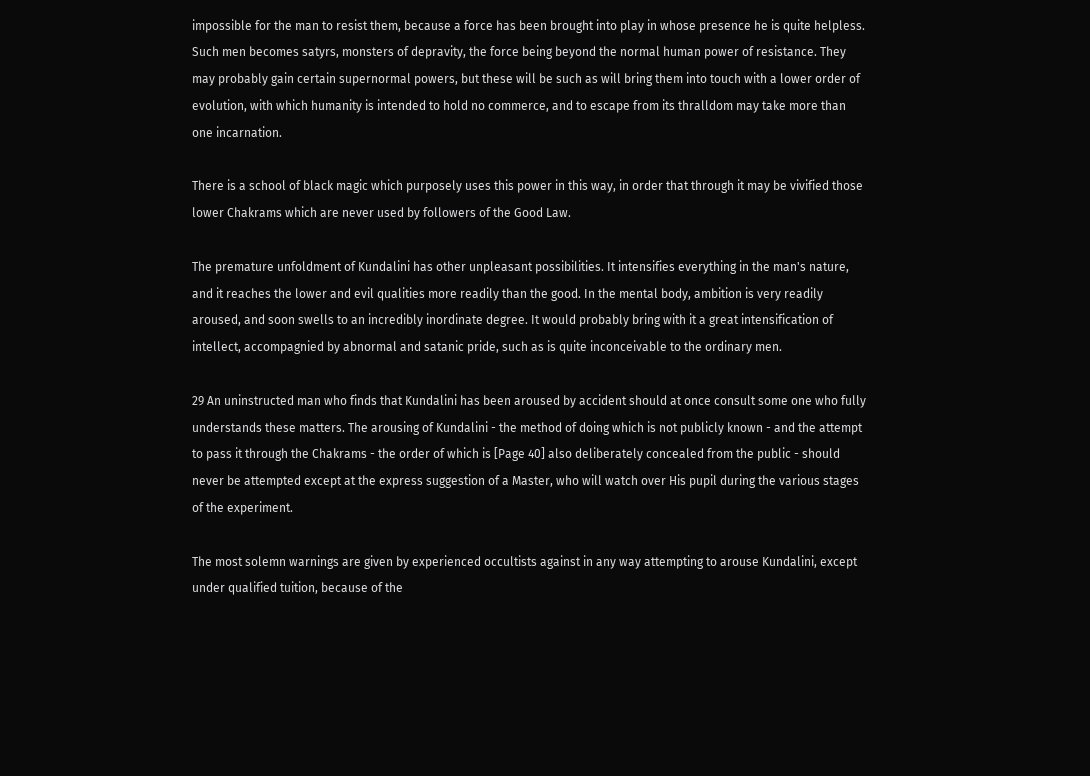impossible for the man to resist them, because a force has been brought into play in whose presence he is quite helpless. Such men becomes satyrs, monsters of depravity, the force being beyond the normal human power of resistance. They may probably gain certain supernormal powers, but these will be such as will bring them into touch with a lower order of evolution, with which humanity is intended to hold no commerce, and to escape from its thralldom may take more than one incarnation.

There is a school of black magic which purposely uses this power in this way, in order that through it may be vivified those lower Chakrams which are never used by followers of the Good Law.

The premature unfoldment of Kundalini has other unpleasant possibilities. It intensifies everything in the man's nature, and it reaches the lower and evil qualities more readily than the good. In the mental body, ambition is very readily aroused, and soon swells to an incredibly inordinate degree. It would probably bring with it a great intensification of intellect, accompagnied by abnormal and satanic pride, such as is quite inconceivable to the ordinary men.

29 An uninstructed man who finds that Kundalini has been aroused by accident should at once consult some one who fully understands these matters. The arousing of Kundalini - the method of doing which is not publicly known - and the attempt to pass it through the Chakrams - the order of which is [Page 40] also deliberately concealed from the public - should never be attempted except at the express suggestion of a Master, who will watch over His pupil during the various stages of the experiment.

The most solemn warnings are given by experienced occultists against in any way attempting to arouse Kundalini, except under qualified tuition, because of the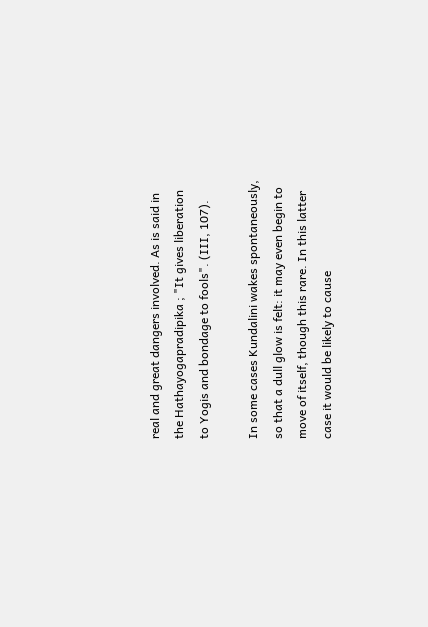real and great dangers involved. As is said in the Hathayogapradipika ; "It gives liberation to Yogis and bondage to fools". (III, 107).

In some cases Kundalini wakes spontaneously, so that a dull glow is felt: it may even begin to move of itself, though this rare. In this latter case it would be likely to cause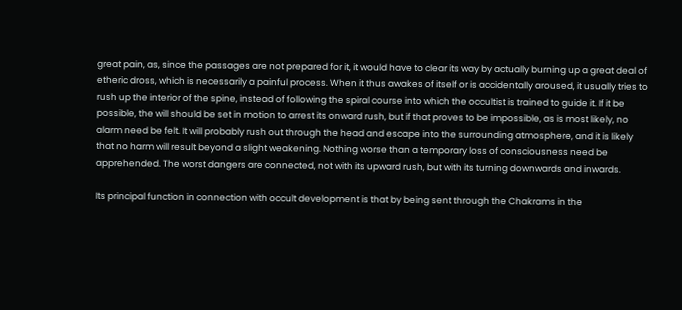great pain, as, since the passages are not prepared for it, it would have to clear its way by actually burning up a great deal of etheric dross, which is necessarily a painful process. When it thus awakes of itself or is accidentally aroused, it usually tries to rush up the interior of the spine, instead of following the spiral course into which the occultist is trained to guide it. If it be possible, the will should be set in motion to arrest its onward rush, but if that proves to be impossible, as is most likely, no alarm need be felt. It will probably rush out through the head and escape into the surrounding atmosphere, and it is likely that no harm will result beyond a slight weakening. Nothing worse than a temporary loss of consciousness need be apprehended. The worst dangers are connected, not with its upward rush, but with its turning downwards and inwards.

Its principal function in connection with occult development is that by being sent through the Chakrams in the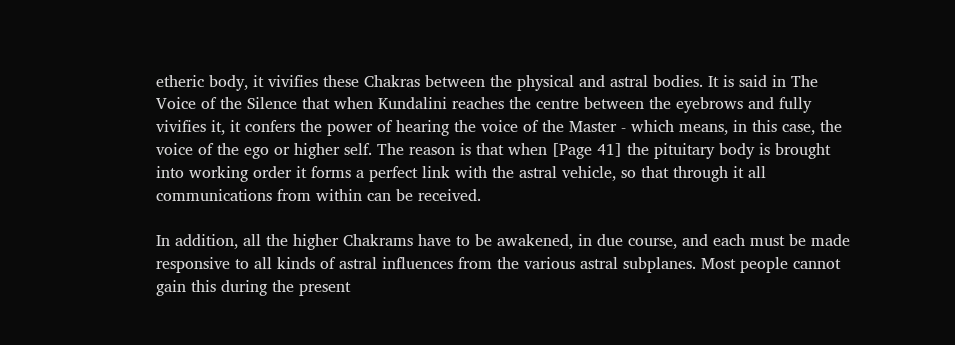etheric body, it vivifies these Chakras between the physical and astral bodies. It is said in The Voice of the Silence that when Kundalini reaches the centre between the eyebrows and fully vivifies it, it confers the power of hearing the voice of the Master - which means, in this case, the voice of the ego or higher self. The reason is that when [Page 41] the pituitary body is brought into working order it forms a perfect link with the astral vehicle, so that through it all communications from within can be received.

In addition, all the higher Chakrams have to be awakened, in due course, and each must be made responsive to all kinds of astral influences from the various astral subplanes. Most people cannot gain this during the present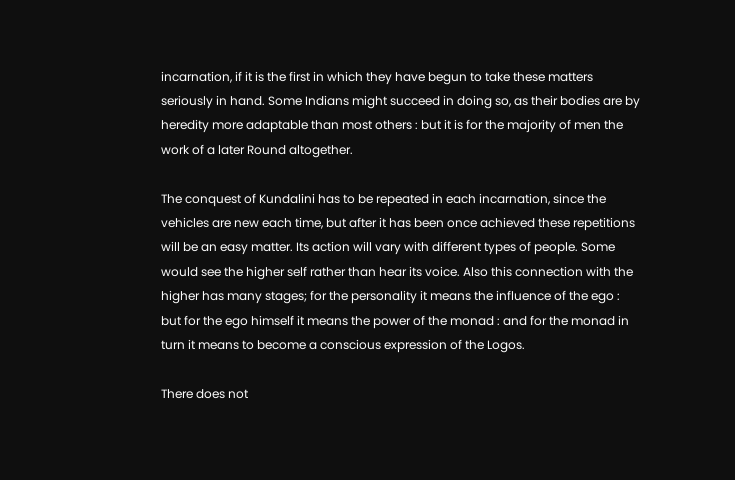incarnation, if it is the first in which they have begun to take these matters seriously in hand. Some Indians might succeed in doing so, as their bodies are by heredity more adaptable than most others : but it is for the majority of men the work of a later Round altogether.

The conquest of Kundalini has to be repeated in each incarnation, since the vehicles are new each time, but after it has been once achieved these repetitions will be an easy matter. Its action will vary with different types of people. Some would see the higher self rather than hear its voice. Also this connection with the higher has many stages; for the personality it means the influence of the ego : but for the ego himself it means the power of the monad : and for the monad in turn it means to become a conscious expression of the Logos.

There does not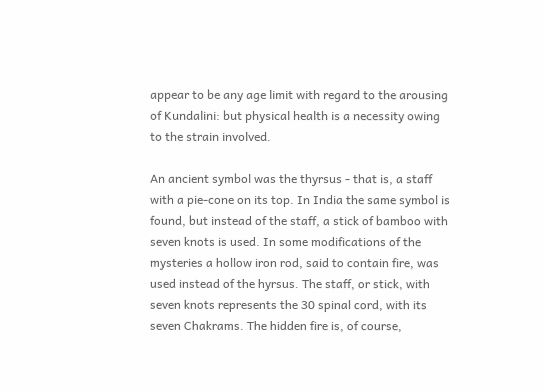appear to be any age limit with regard to the arousing of Kundalini: but physical health is a necessity owing to the strain involved.

An ancient symbol was the thyrsus - that is, a staff with a pie-cone on its top. In India the same symbol is found, but instead of the staff, a stick of bamboo with seven knots is used. In some modifications of the mysteries a hollow iron rod, said to contain fire, was used instead of the hyrsus. The staff, or stick, with seven knots represents the 30 spinal cord, with its seven Chakrams. The hidden fire is, of course,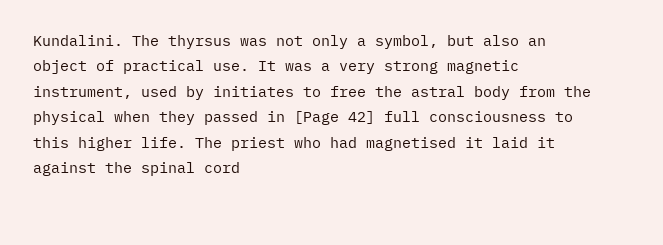Kundalini. The thyrsus was not only a symbol, but also an object of practical use. It was a very strong magnetic instrument, used by initiates to free the astral body from the physical when they passed in [Page 42] full consciousness to this higher life. The priest who had magnetised it laid it against the spinal cord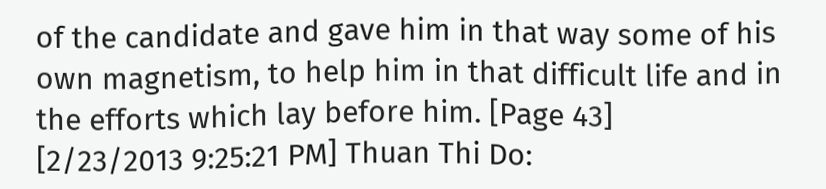of the candidate and gave him in that way some of his own magnetism, to help him in that difficult life and in the efforts which lay before him. [Page 43]
[2/23/2013 9:25:21 PM] Thuan Thi Do: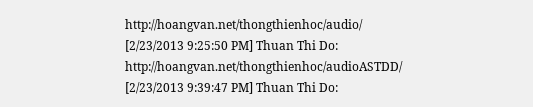http://hoangvan.net/thongthienhoc/audio/
[2/23/2013 9:25:50 PM] Thuan Thi Do: http://hoangvan.net/thongthienhoc/audioASTDD/
[2/23/2013 9:39:47 PM] Thuan Thi Do: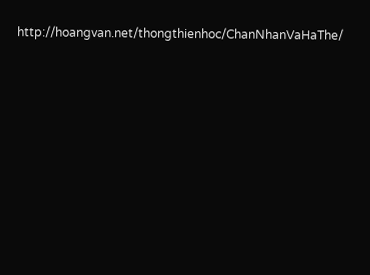http://hoangvan.net/thongthienhoc/ChanNhanVaHaThe/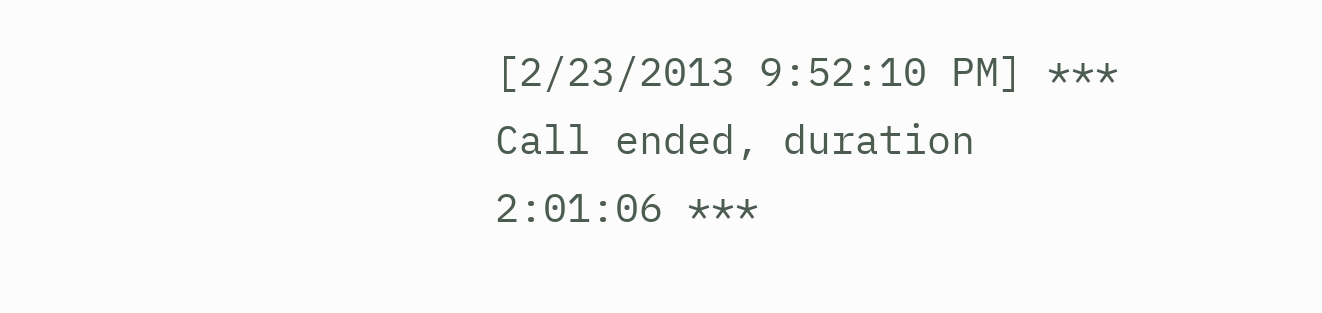[2/23/2013 9:52:10 PM] *** Call ended, duration 2:01:06 ***